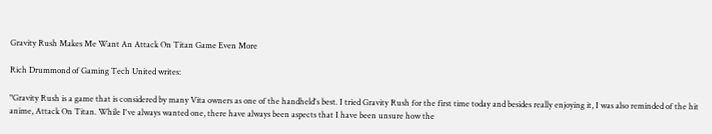Gravity Rush Makes Me Want An Attack On Titan Game Even More

Rich Drummond of Gaming Tech United writes:

"Gravity Rush is a game that is considered by many Vita owners as one of the handheld's best. I tried Gravity Rush for the first time today and besides really enjoying it, I was also reminded of the hit anime, Attack On Titan. While I've always wanted one, there have always been aspects that I have been unsure how the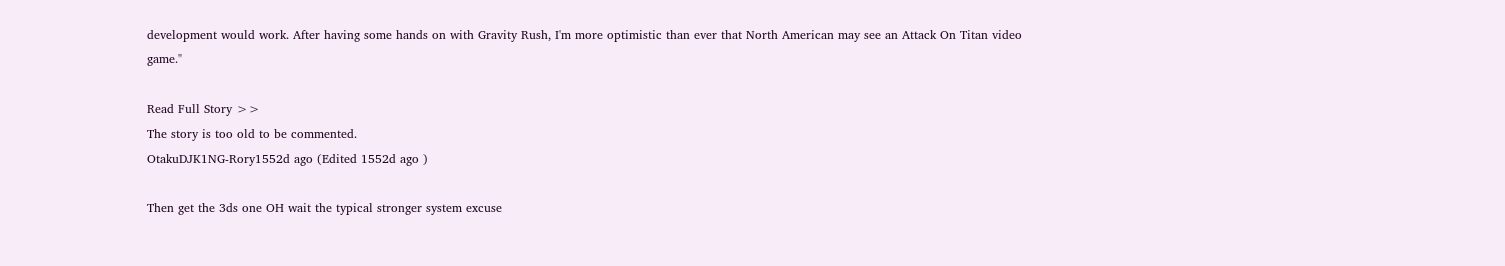development would work. After having some hands on with Gravity Rush, I'm more optimistic than ever that North American may see an Attack On Titan video game."

Read Full Story >>
The story is too old to be commented.
OtakuDJK1NG-Rory1552d ago (Edited 1552d ago )

Then get the 3ds one OH wait the typical stronger system excuse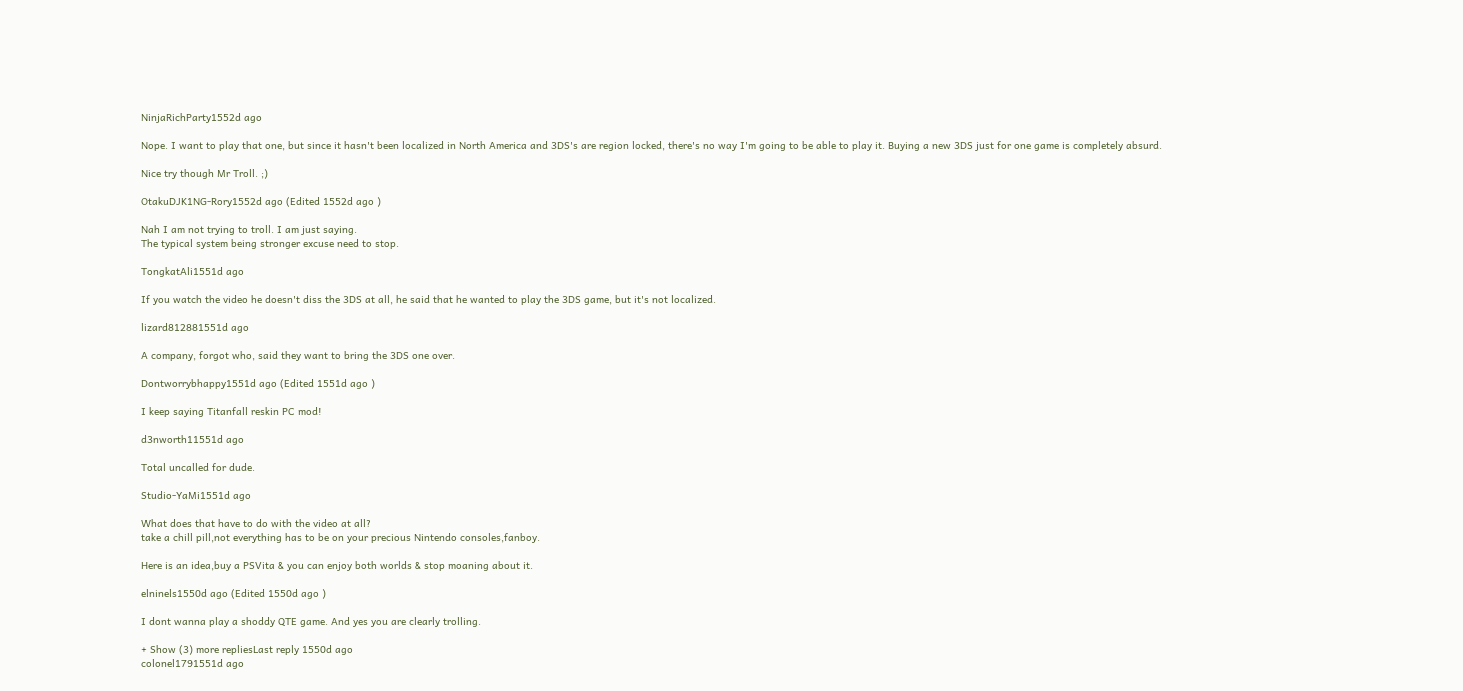NinjaRichParty1552d ago

Nope. I want to play that one, but since it hasn't been localized in North America and 3DS's are region locked, there's no way I'm going to be able to play it. Buying a new 3DS just for one game is completely absurd.

Nice try though Mr Troll. ;)

OtakuDJK1NG-Rory1552d ago (Edited 1552d ago )

Nah I am not trying to troll. I am just saying.
The typical system being stronger excuse need to stop.

TongkatAli1551d ago

If you watch the video he doesn't diss the 3DS at all, he said that he wanted to play the 3DS game, but it's not localized.

lizard812881551d ago

A company, forgot who, said they want to bring the 3DS one over.

Dontworrybhappy1551d ago (Edited 1551d ago )

I keep saying Titanfall reskin PC mod!

d3nworth11551d ago

Total uncalled for dude.

Studio-YaMi1551d ago

What does that have to do with the video at all?
take a chill pill,not everything has to be on your precious Nintendo consoles,fanboy.

Here is an idea,buy a PSVita & you can enjoy both worlds & stop moaning about it.

elninels1550d ago (Edited 1550d ago )

I dont wanna play a shoddy QTE game. And yes you are clearly trolling.

+ Show (3) more repliesLast reply 1550d ago
colonel1791551d ago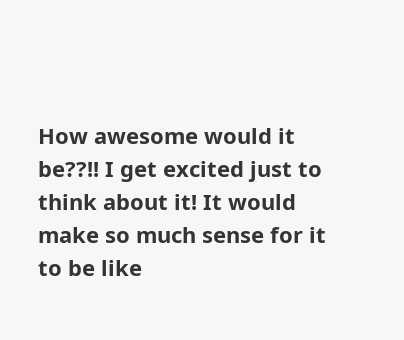How awesome would it be??!! I get excited just to think about it! It would make so much sense for it to be like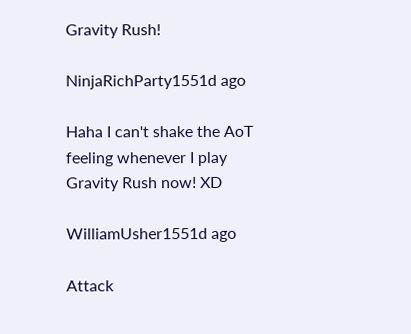Gravity Rush!

NinjaRichParty1551d ago

Haha I can't shake the AoT feeling whenever I play Gravity Rush now! XD

WilliamUsher1551d ago

Attack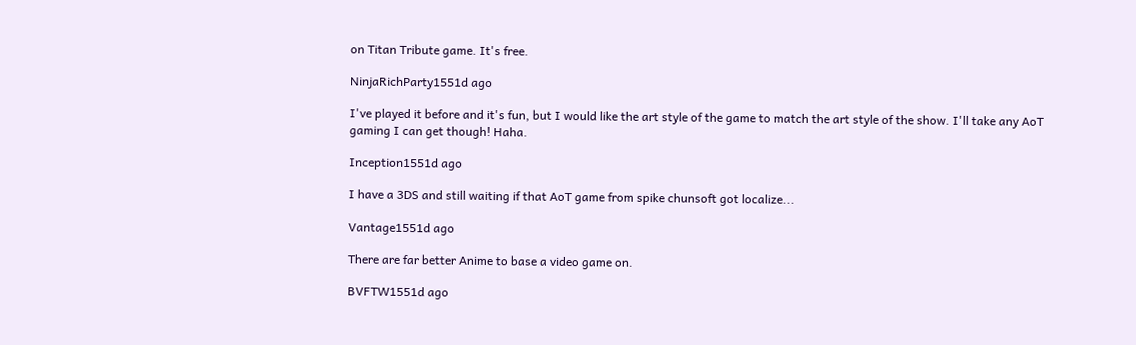on Titan Tribute game. It's free.

NinjaRichParty1551d ago

I've played it before and it's fun, but I would like the art style of the game to match the art style of the show. I'll take any AoT gaming I can get though! Haha.

Inception1551d ago

I have a 3DS and still waiting if that AoT game from spike chunsoft got localize...

Vantage1551d ago

There are far better Anime to base a video game on.

BVFTW1551d ago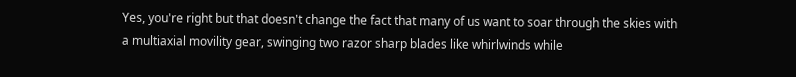Yes, you're right but that doesn't change the fact that many of us want to soar through the skies with a multiaxial movility gear, swinging two razor sharp blades like whirlwinds while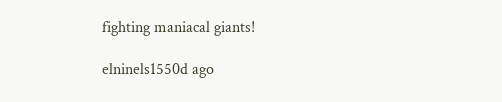fighting maniacal giants!

elninels1550d ago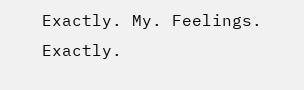Exactly. My. Feelings. Exactly.